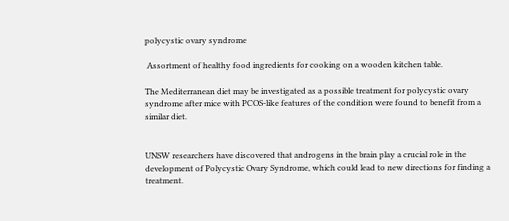polycystic ovary syndrome

 Assortment of healthy food ingredients for cooking on a wooden kitchen table.

The Mediterranean diet may be investigated as a possible treatment for polycystic ovary syndrome after mice with PCOS-like features of the condition were found to benefit from a similar diet.


UNSW researchers have discovered that androgens in the brain play a crucial role in the development of Polycystic Ovary Syndrome, which could lead to new directions for finding a treatment.